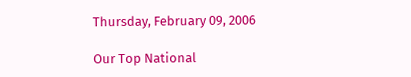Thursday, February 09, 2006

Our Top National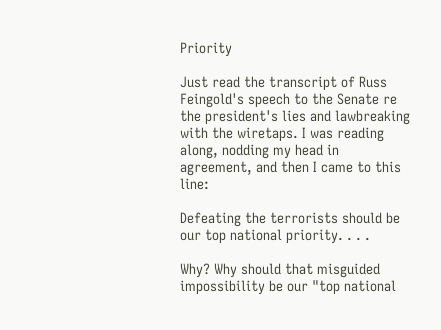Priority

Just read the transcript of Russ Feingold's speech to the Senate re the president's lies and lawbreaking with the wiretaps. I was reading along, nodding my head in agreement, and then I came to this line:

Defeating the terrorists should be our top national priority. . . .

Why? Why should that misguided impossibility be our "top national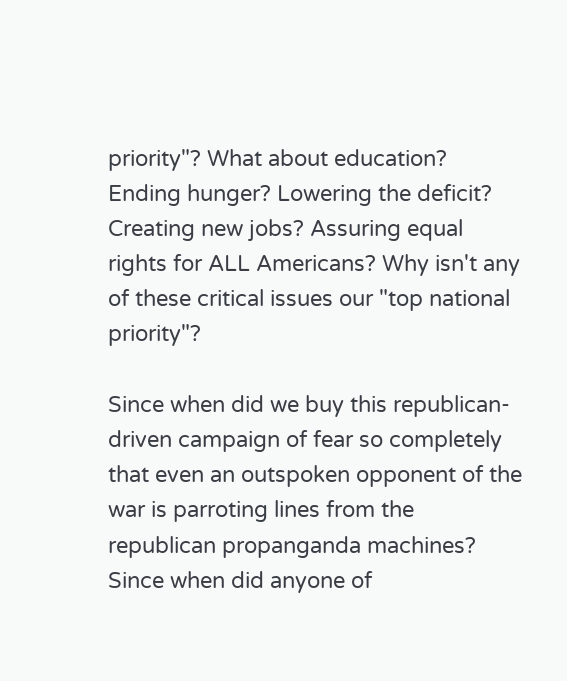priority"? What about education? Ending hunger? Lowering the deficit? Creating new jobs? Assuring equal rights for ALL Americans? Why isn't any of these critical issues our "top national priority"?

Since when did we buy this republican-driven campaign of fear so completely that even an outspoken opponent of the war is parroting lines from the republican propanganda machines? Since when did anyone of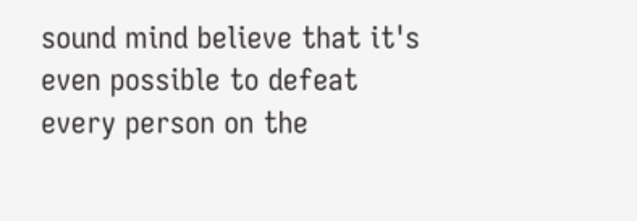sound mind believe that it's even possible to defeat every person on the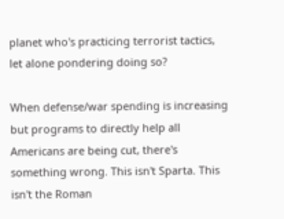planet who's practicing terrorist tactics, let alone pondering doing so?

When defense/war spending is increasing but programs to directly help all Americans are being cut, there's something wrong. This isn't Sparta. This isn't the Roman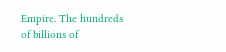Empire. The hundreds of billions of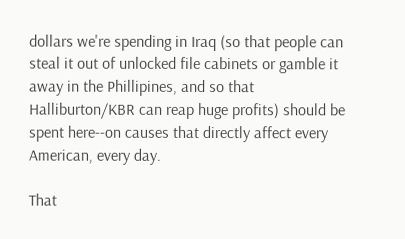dollars we're spending in Iraq (so that people can steal it out of unlocked file cabinets or gamble it away in the Phillipines, and so that Halliburton/KBR can reap huge profits) should be spent here--on causes that directly affect every American, every day.

That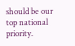should be our top national priority.